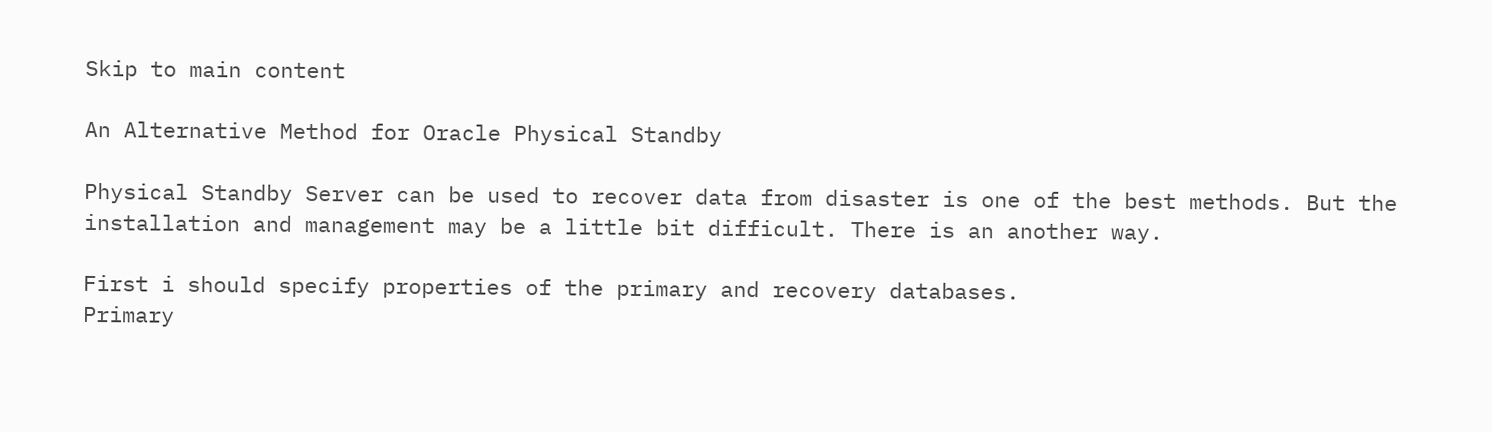Skip to main content

An Alternative Method for Oracle Physical Standby

Physical Standby Server can be used to recover data from disaster is one of the best methods. But the installation and management may be a little bit difficult. There is an another way.

First i should specify properties of the primary and recovery databases.
Primary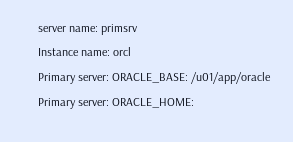server name: primsrv
Instance name: orcl
Primary server: ORACLE_BASE: /u01/app/oracle
Primary server: ORACLE_HOME: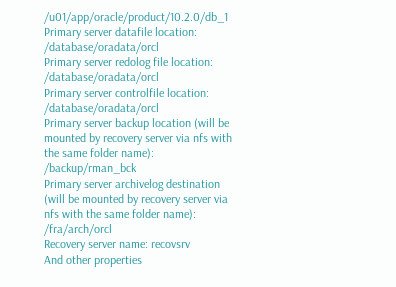/u01/app/oracle/product/10.2.0/db_1
Primary server datafile location: /database/oradata/orcl
Primary server redolog file location: /database/oradata/orcl
Primary server controlfile location: /database/oradata/orcl
Primary server backup location (will be mounted by recovery server via nfs with the same folder name): /backup/rman_bck
Primary server archivelog destination (will be mounted by recovery server via nfs with the same folder name): /fra/arch/orcl
Recovery server name: recovsrv
And other properties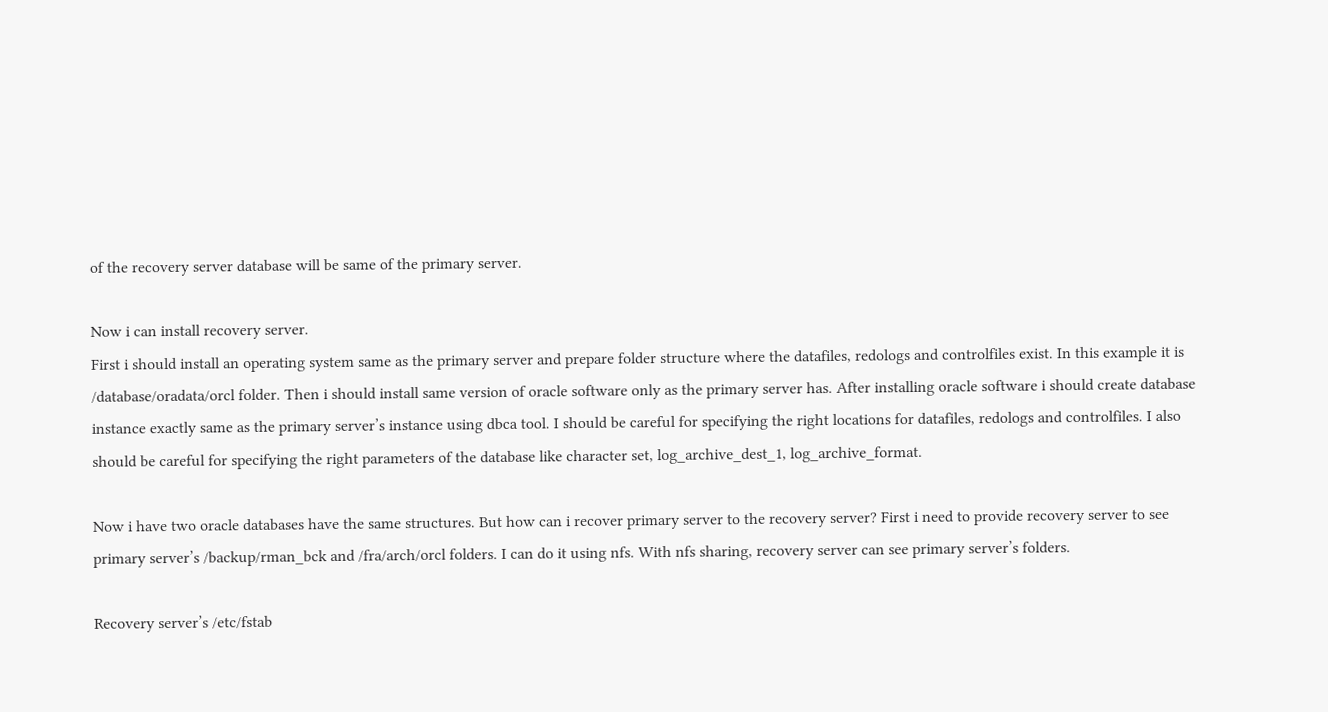of the recovery server database will be same of the primary server.

Now i can install recovery server.
First i should install an operating system same as the primary server and prepare folder structure where the datafiles, redologs and controlfiles exist. In this example it is /database/oradata/orcl folder. Then i should install same version of oracle software only as the primary server has. After installing oracle software i should create database instance exactly same as the primary server’s instance using dbca tool. I should be careful for specifying the right locations for datafiles, redologs and controlfiles. I also should be careful for specifying the right parameters of the database like character set, log_archive_dest_1, log_archive_format.

Now i have two oracle databases have the same structures. But how can i recover primary server to the recovery server? First i need to provide recovery server to see primary server’s /backup/rman_bck and /fra/arch/orcl folders. I can do it using nfs. With nfs sharing, recovery server can see primary server’s folders.

Recovery server’s /etc/fstab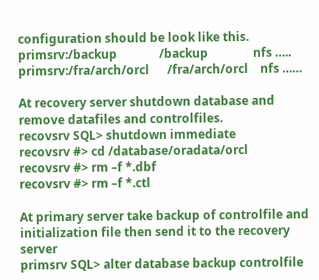configuration should be look like this.
primsrv:/backup              /backup               nfs …..
primsrv:/fra/arch/orcl      /fra/arch/orcl    nfs ……

At recovery server shutdown database and remove datafiles and controlfiles.
recovsrv SQL> shutdown immediate
recovsrv #> cd /database/oradata/orcl
recovsrv #> rm –f *.dbf
recovsrv #> rm –f *.ctl

At primary server take backup of controlfile and initialization file then send it to the recovery server
primsrv SQL> alter database backup controlfile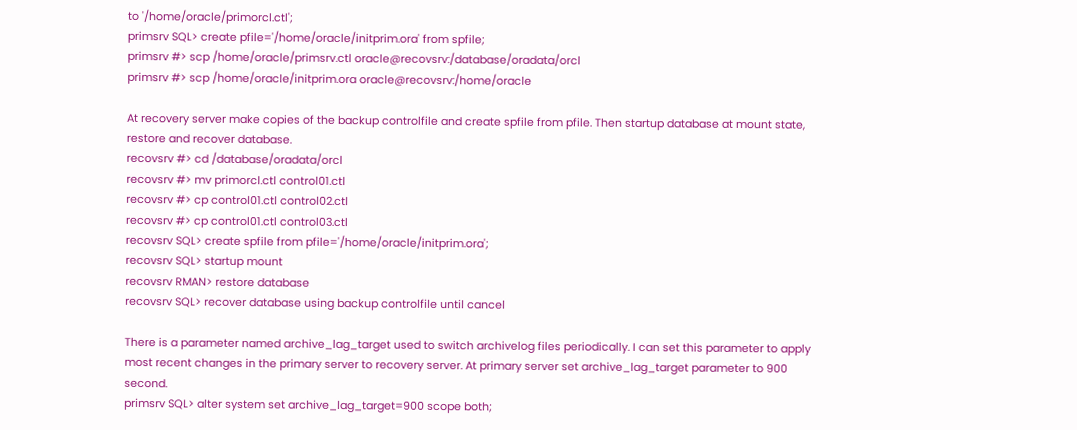to '/home/oracle/primorcl.ctl';
primsrv SQL> create pfile='/home/oracle/initprim.ora' from spfile;
primsrv #> scp /home/oracle/primsrv.ctl oracle@recovsrv:/database/oradata/orcl
primsrv #> scp /home/oracle/initprim.ora oracle@recovsrv:/home/oracle

At recovery server make copies of the backup controlfile and create spfile from pfile. Then startup database at mount state, restore and recover database.
recovsrv #> cd /database/oradata/orcl
recovsrv #> mv primorcl.ctl control01.ctl
recovsrv #> cp control01.ctl control02.ctl
recovsrv #> cp control01.ctl control03.ctl
recovsrv SQL> create spfile from pfile='/home/oracle/initprim.ora';
recovsrv SQL> startup mount
recovsrv RMAN> restore database
recovsrv SQL> recover database using backup controlfile until cancel

There is a parameter named archive_lag_target used to switch archivelog files periodically. I can set this parameter to apply most recent changes in the primary server to recovery server. At primary server set archive_lag_target parameter to 900 second.
primsrv SQL> alter system set archive_lag_target=900 scope both;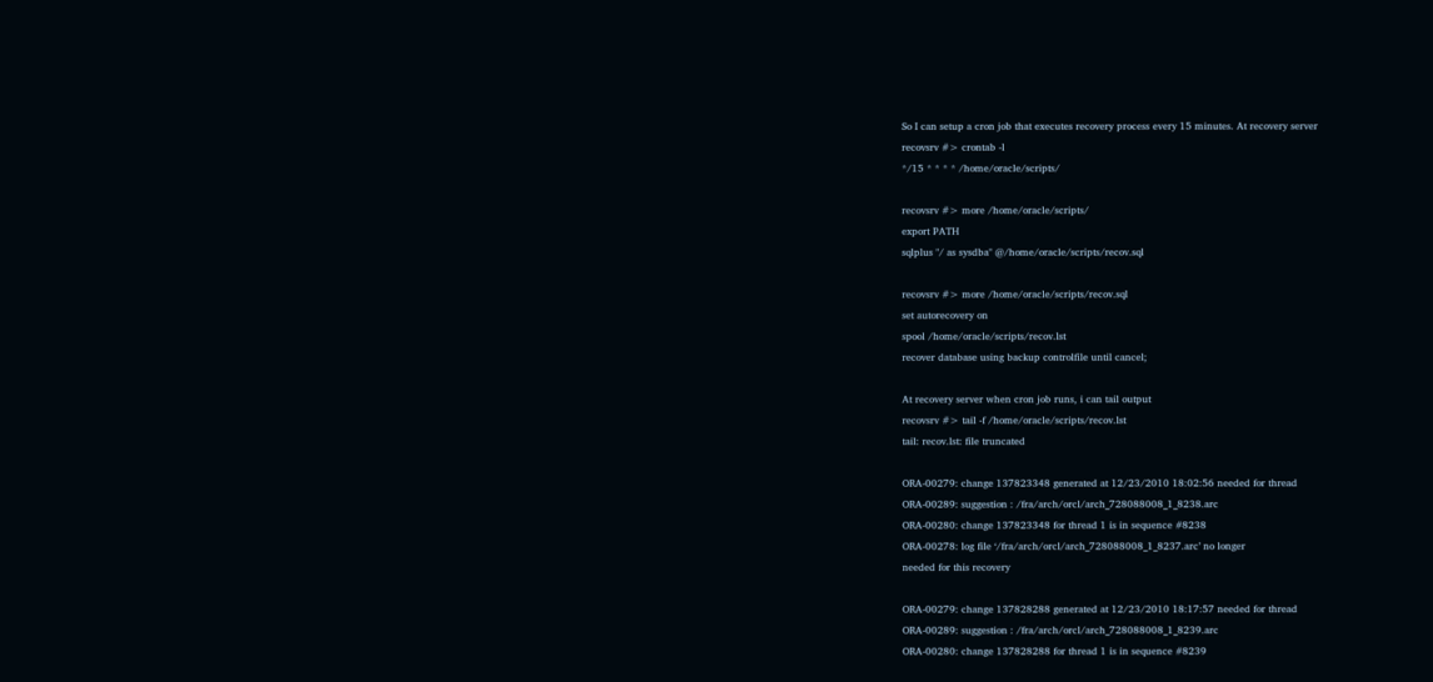So I can setup a cron job that executes recovery process every 15 minutes. At recovery server
recovsrv #> crontab -l
*/15 * * * * /home/oracle/scripts/

recovsrv #> more /home/oracle/scripts/
export PATH
sqlplus "/ as sysdba" @/home/oracle/scripts/recov.sql

recovsrv #> more /home/oracle/scripts/recov.sql
set autorecovery on
spool /home/oracle/scripts/recov.lst
recover database using backup controlfile until cancel;

At recovery server when cron job runs, i can tail output
recovsrv #> tail -f /home/oracle/scripts/recov.lst
tail: recov.lst: file truncated

ORA-00279: change 137823348 generated at 12/23/2010 18:02:56 needed for thread
ORA-00289: suggestion : /fra/arch/orcl/arch_728088008_1_8238.arc
ORA-00280: change 137823348 for thread 1 is in sequence #8238
ORA-00278: log file ‘/fra/arch/orcl/arch_728088008_1_8237.arc’ no longer
needed for this recovery

ORA-00279: change 137828288 generated at 12/23/2010 18:17:57 needed for thread
ORA-00289: suggestion : /fra/arch/orcl/arch_728088008_1_8239.arc
ORA-00280: change 137828288 for thread 1 is in sequence #8239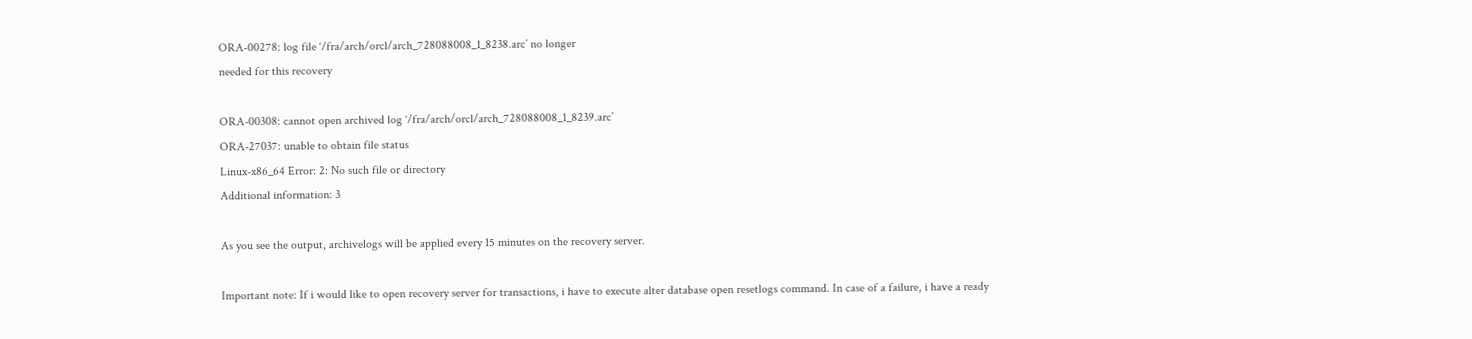ORA-00278: log file ‘/fra/arch/orcl/arch_728088008_1_8238.arc’ no longer
needed for this recovery

ORA-00308: cannot open archived log ‘/fra/arch/orcl/arch_728088008_1_8239.arc’
ORA-27037: unable to obtain file status
Linux-x86_64 Error: 2: No such file or directory
Additional information: 3

As you see the output, archivelogs will be applied every 15 minutes on the recovery server.

Important note: If i would like to open recovery server for transactions, i have to execute alter database open resetlogs command. In case of a failure, i have a ready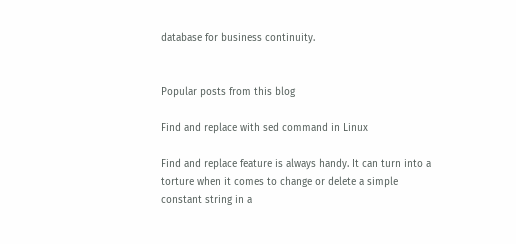database for business continuity.


Popular posts from this blog

Find and replace with sed command in Linux

Find and replace feature is always handy. It can turn into a torture when it comes to change or delete a simple constant string in a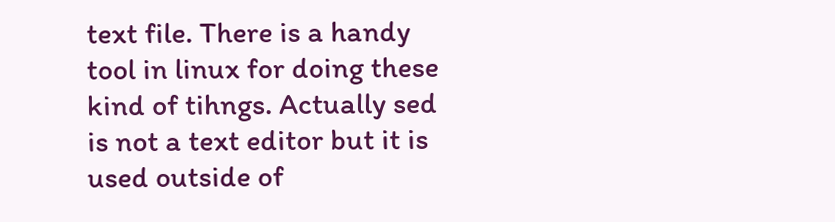text file. There is a handy tool in linux for doing these kind of tihngs. Actually sed is not a text editor but it is used outside of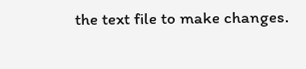the text file to make changes.